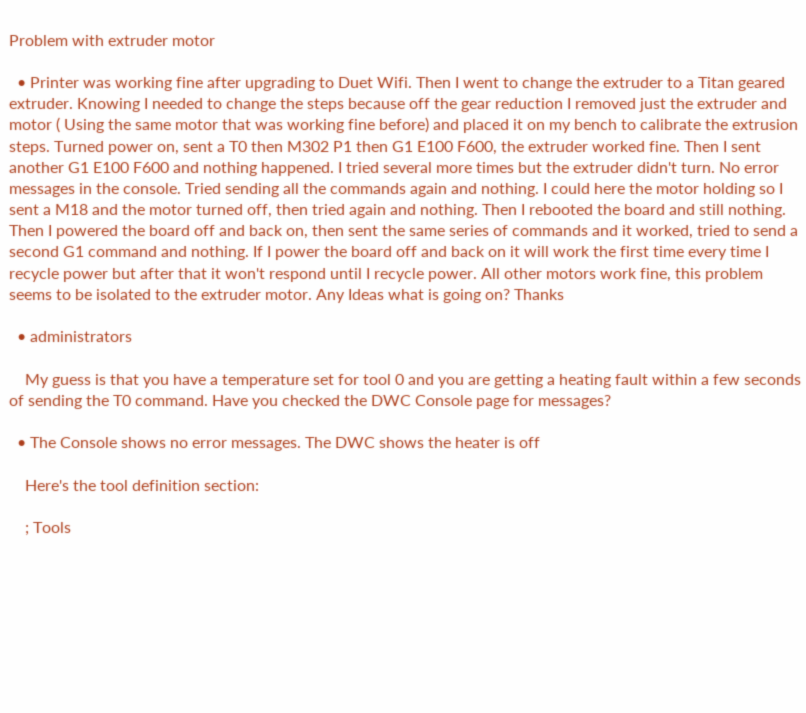Problem with extruder motor

  • Printer was working fine after upgrading to Duet Wifi. Then I went to change the extruder to a Titan geared extruder. Knowing I needed to change the steps because off the gear reduction I removed just the extruder and motor ( Using the same motor that was working fine before) and placed it on my bench to calibrate the extrusion steps. Turned power on, sent a T0 then M302 P1 then G1 E100 F600, the extruder worked fine. Then I sent another G1 E100 F600 and nothing happened. I tried several more times but the extruder didn't turn. No error messages in the console. Tried sending all the commands again and nothing. I could here the motor holding so I sent a M18 and the motor turned off, then tried again and nothing. Then I rebooted the board and still nothing. Then I powered the board off and back on, then sent the same series of commands and it worked, tried to send a second G1 command and nothing. If I power the board off and back on it will work the first time every time I recycle power but after that it won't respond until I recycle power. All other motors work fine, this problem seems to be isolated to the extruder motor. Any Ideas what is going on? Thanks

  • administrators

    My guess is that you have a temperature set for tool 0 and you are getting a heating fault within a few seconds of sending the T0 command. Have you checked the DWC Console page for messages?

  • The Console shows no error messages. The DWC shows the heater is off

    Here's the tool definition section:

    ; Tools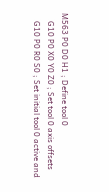M563 P0 D0 H1 ; Define tool 0
    G10 P0 X0 Y0 Z0 ; Set tool 0 axis offsets
    G10 P0 R0 S0 ; Set initial tool 0 active and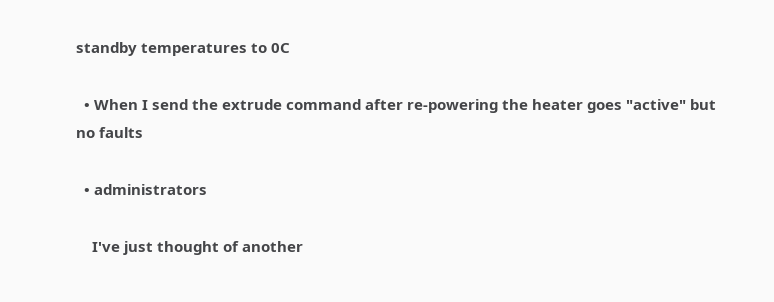standby temperatures to 0C

  • When I send the extrude command after re-powering the heater goes "active" but no faults

  • administrators

    I've just thought of another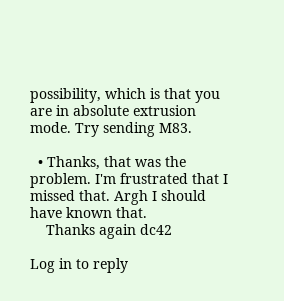possibility, which is that you are in absolute extrusion mode. Try sending M83.

  • Thanks, that was the problem. I'm frustrated that I missed that. Argh I should have known that.
    Thanks again dc42

Log in to reply